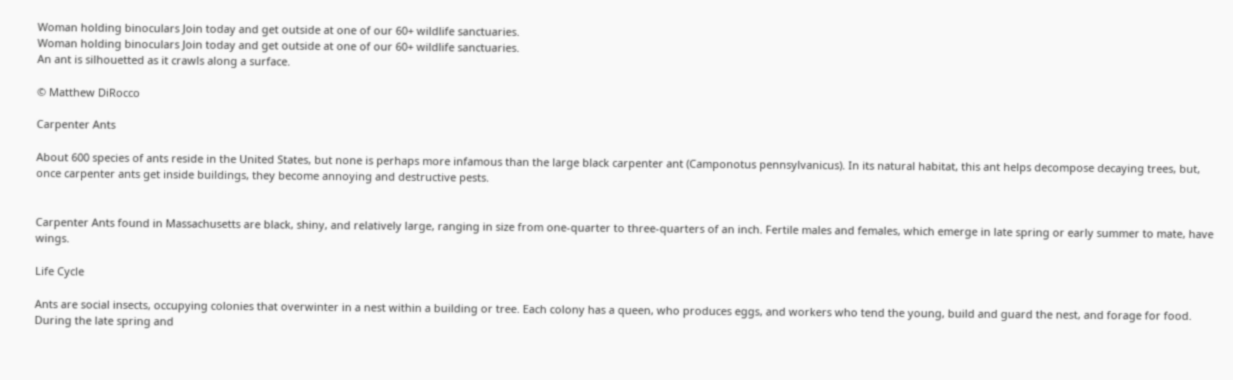Woman holding binoculars Join today and get outside at one of our 60+ wildlife sanctuaries.
Woman holding binoculars Join today and get outside at one of our 60+ wildlife sanctuaries.
An ant is silhouetted as it crawls along a surface.

© Matthew DiRocco

Carpenter Ants

About 600 species of ants reside in the United States, but none is perhaps more infamous than the large black carpenter ant (Camponotus pennsylvanicus). In its natural habitat, this ant helps decompose decaying trees, but, once carpenter ants get inside buildings, they become annoying and destructive pests.


Carpenter Ants found in Massachusetts are black, shiny, and relatively large, ranging in size from one-quarter to three-quarters of an inch. Fertile males and females, which emerge in late spring or early summer to mate, have wings.

Life Cycle

Ants are social insects, occupying colonies that overwinter in a nest within a building or tree. Each colony has a queen, who produces eggs, and workers who tend the young, build and guard the nest, and forage for food. During the late spring and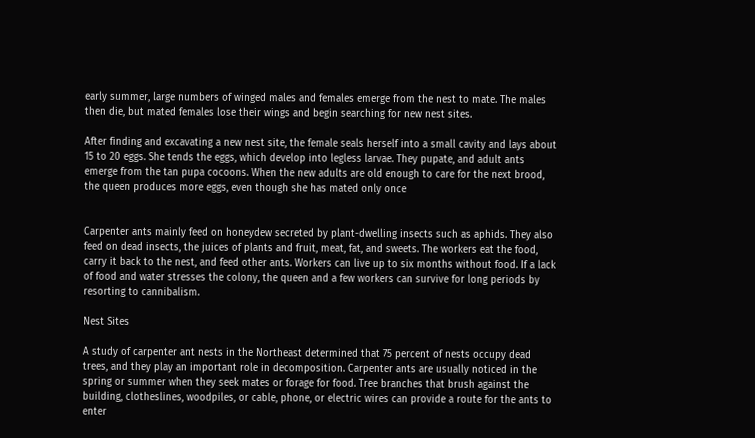early summer, large numbers of winged males and females emerge from the nest to mate. The males then die, but mated females lose their wings and begin searching for new nest sites.

After finding and excavating a new nest site, the female seals herself into a small cavity and lays about 15 to 20 eggs. She tends the eggs, which develop into legless larvae. They pupate, and adult ants emerge from the tan pupa cocoons. When the new adults are old enough to care for the next brood, the queen produces more eggs, even though she has mated only once


Carpenter ants mainly feed on honeydew secreted by plant-dwelling insects such as aphids. They also feed on dead insects, the juices of plants and fruit, meat, fat, and sweets. The workers eat the food, carry it back to the nest, and feed other ants. Workers can live up to six months without food. If a lack of food and water stresses the colony, the queen and a few workers can survive for long periods by resorting to cannibalism.

Nest Sites

A study of carpenter ant nests in the Northeast determined that 75 percent of nests occupy dead trees, and they play an important role in decomposition. Carpenter ants are usually noticed in the spring or summer when they seek mates or forage for food. Tree branches that brush against the building, clotheslines, woodpiles, or cable, phone, or electric wires can provide a route for the ants to enter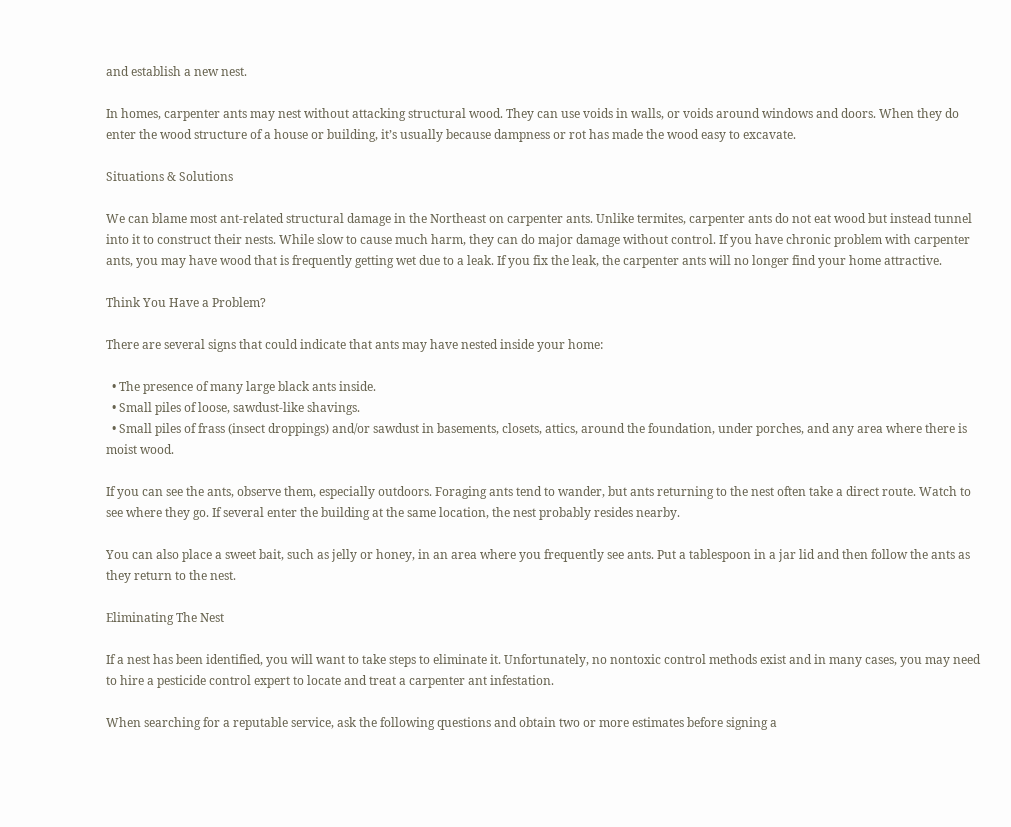and establish a new nest.

In homes, carpenter ants may nest without attacking structural wood. They can use voids in walls, or voids around windows and doors. When they do enter the wood structure of a house or building, it’s usually because dampness or rot has made the wood easy to excavate.

Situations & Solutions

We can blame most ant-related structural damage in the Northeast on carpenter ants. Unlike termites, carpenter ants do not eat wood but instead tunnel into it to construct their nests. While slow to cause much harm, they can do major damage without control. If you have chronic problem with carpenter ants, you may have wood that is frequently getting wet due to a leak. If you fix the leak, the carpenter ants will no longer find your home attractive.

Think You Have a Problem?

There are several signs that could indicate that ants may have nested inside your home:

  • The presence of many large black ants inside.
  • Small piles of loose, sawdust-like shavings.
  • Small piles of frass (insect droppings) and/or sawdust in basements, closets, attics, around the foundation, under porches, and any area where there is moist wood.

If you can see the ants, observe them, especially outdoors. Foraging ants tend to wander, but ants returning to the nest often take a direct route. Watch to see where they go. If several enter the building at the same location, the nest probably resides nearby.

You can also place a sweet bait, such as jelly or honey, in an area where you frequently see ants. Put a tablespoon in a jar lid and then follow the ants as they return to the nest.

Eliminating The Nest

If a nest has been identified, you will want to take steps to eliminate it. Unfortunately, no nontoxic control methods exist and in many cases, you may need to hire a pesticide control expert to locate and treat a carpenter ant infestation.

When searching for a reputable service, ask the following questions and obtain two or more estimates before signing a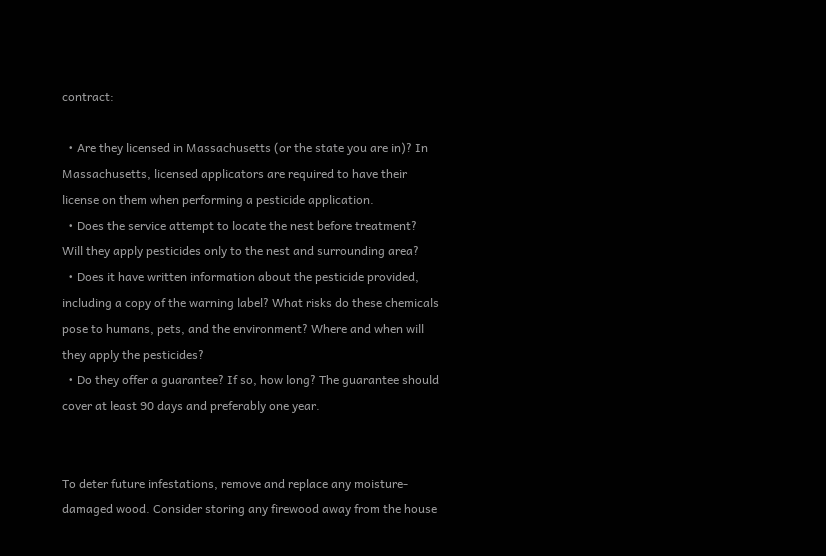contract:

  • Are they licensed in Massachusetts (or the state you are in)? In Massachusetts, licensed applicators are required to have their license on them when performing a pesticide application.
  • Does the service attempt to locate the nest before treatment? Will they apply pesticides only to the nest and surrounding area?
  • Does it have written information about the pesticide provided, including a copy of the warning label? What risks do these chemicals pose to humans, pets, and the environment? Where and when will they apply the pesticides?
  • Do they offer a guarantee? If so, how long? The guarantee should cover at least 90 days and preferably one year.


To deter future infestations, remove and replace any moisture-damaged wood. Consider storing any firewood away from the house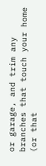or garage, and trim any branches that touch your home (or that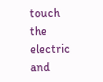touch the electric and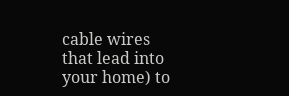cable wires that lead into your home) to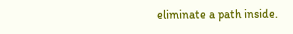eliminate a path inside.